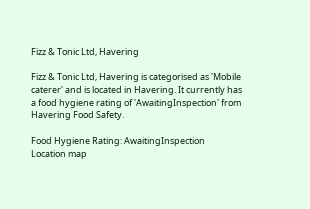Fizz & Tonic Ltd, Havering

Fizz & Tonic Ltd, Havering is categorised as 'Mobile caterer' and is located in Havering. It currently has a food hygiene rating of 'AwaitingInspection' from Havering Food Safety.

Food Hygiene Rating: AwaitingInspection
Location map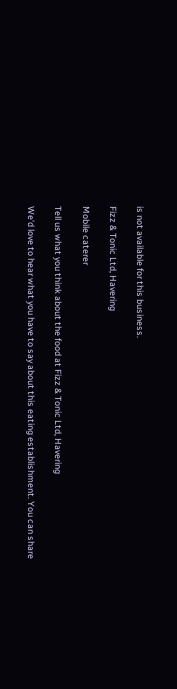is not available for this business.

Fizz & Tonic Ltd, Havering

Mobile caterer

Tell us what you think about the food at Fizz & Tonic Ltd, Havering

We'd love to hear what you have to say about this eating establishment. You can share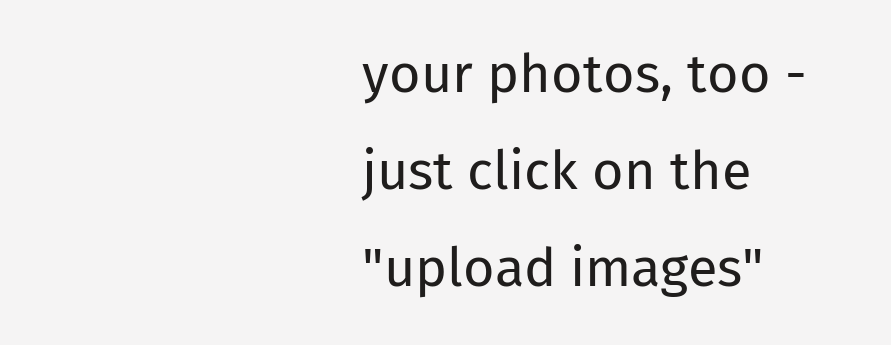your photos, too - just click on the "upload images"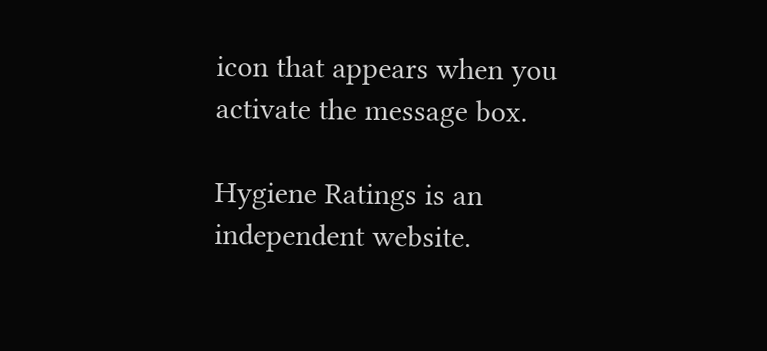icon that appears when you activate the message box.

Hygiene Ratings is an independent website.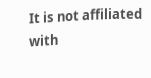It is not affiliated with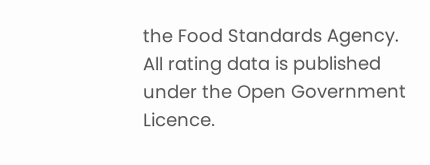the Food Standards Agency. All rating data is published under the Open Government Licence.